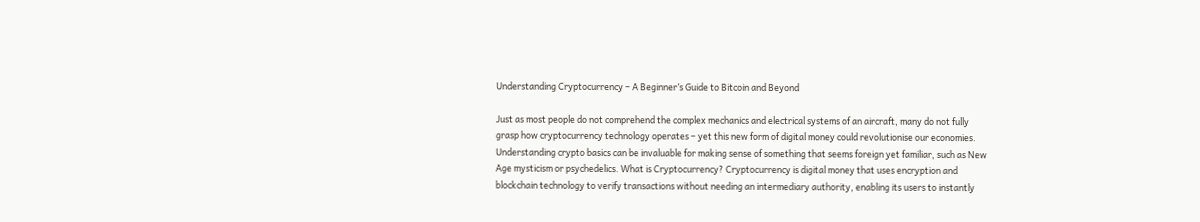Understanding Cryptocurrency – A Beginner’s Guide to Bitcoin and Beyond

Just as most people do not comprehend the complex mechanics and electrical systems of an aircraft, many do not fully grasp how cryptocurrency technology operates – yet this new form of digital money could revolutionise our economies. Understanding crypto basics can be invaluable for making sense of something that seems foreign yet familiar, such as New Age mysticism or psychedelics. What is Cryptocurrency? Cryptocurrency is digital money that uses encryption and blockchain technology to verify transactions without needing an intermediary authority, enabling its users to instantly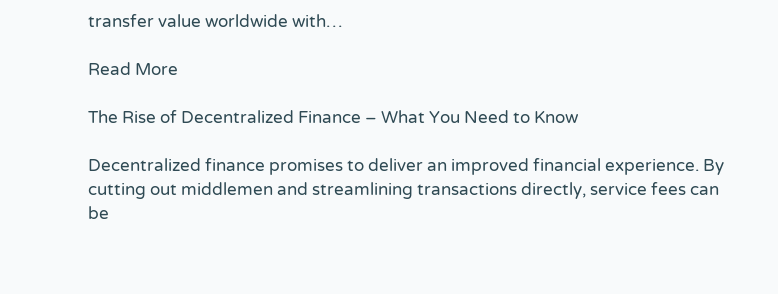transfer value worldwide with…

Read More

The Rise of Decentralized Finance – What You Need to Know

Decentralized finance promises to deliver an improved financial experience. By cutting out middlemen and streamlining transactions directly, service fees can be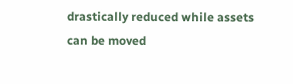drastically reduced while assets can be moved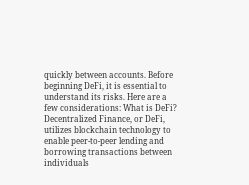quickly between accounts. Before beginning DeFi, it is essential to understand its risks. Here are a few considerations: What is DeFi? Decentralized Finance, or DeFi, utilizes blockchain technology to enable peer-to-peer lending and borrowing transactions between individuals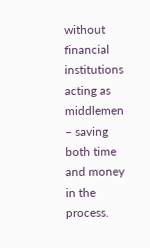without financial institutions acting as middlemen – saving both time and money in the process.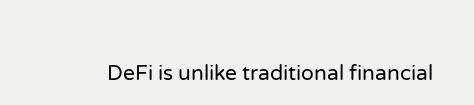DeFi is unlike traditional financial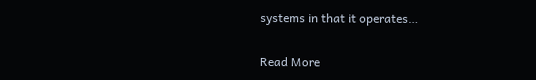systems in that it operates…

Read More